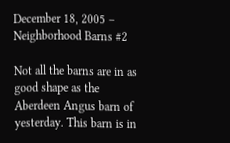December 18, 2005 – Neighborhood Barns #2

Not all the barns are in as good shape as the Aberdeen Angus barn of yesterday. This barn is in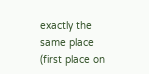exactly the same place (first place on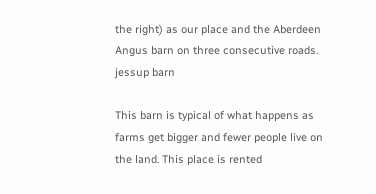the right) as our place and the Aberdeen Angus barn on three consecutive roads.
jessup barn

This barn is typical of what happens as farms get bigger and fewer people live on the land. This place is rented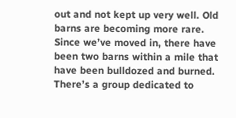out and not kept up very well. Old barns are becoming more rare. Since we’ve moved in, there have been two barns within a mile that have been bulldozed and burned. There’s a group dedicated to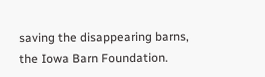saving the disappearing barns, the Iowa Barn Foundation.